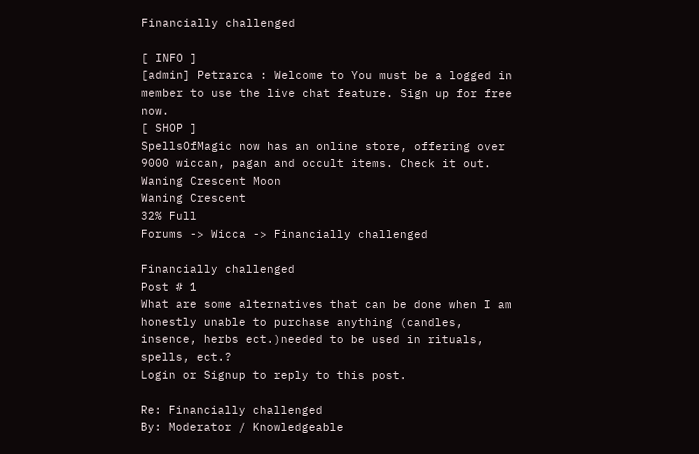Financially challenged

[ INFO ]
[admin] Petrarca : Welcome to You must be a logged in member to use the live chat feature. Sign up for free now.
[ SHOP ]
SpellsOfMagic now has an online store, offering over 9000 wiccan, pagan and occult items. Check it out.
Waning Crescent Moon
Waning Crescent
32% Full
Forums -> Wicca -> Financially challenged

Financially challenged
Post # 1
What are some alternatives that can be done when I am honestly unable to purchase anything (candles, insence, herbs ect.)needed to be used in rituals, spells, ect.?
Login or Signup to reply to this post.

Re: Financially challenged
By: Moderator / Knowledgeable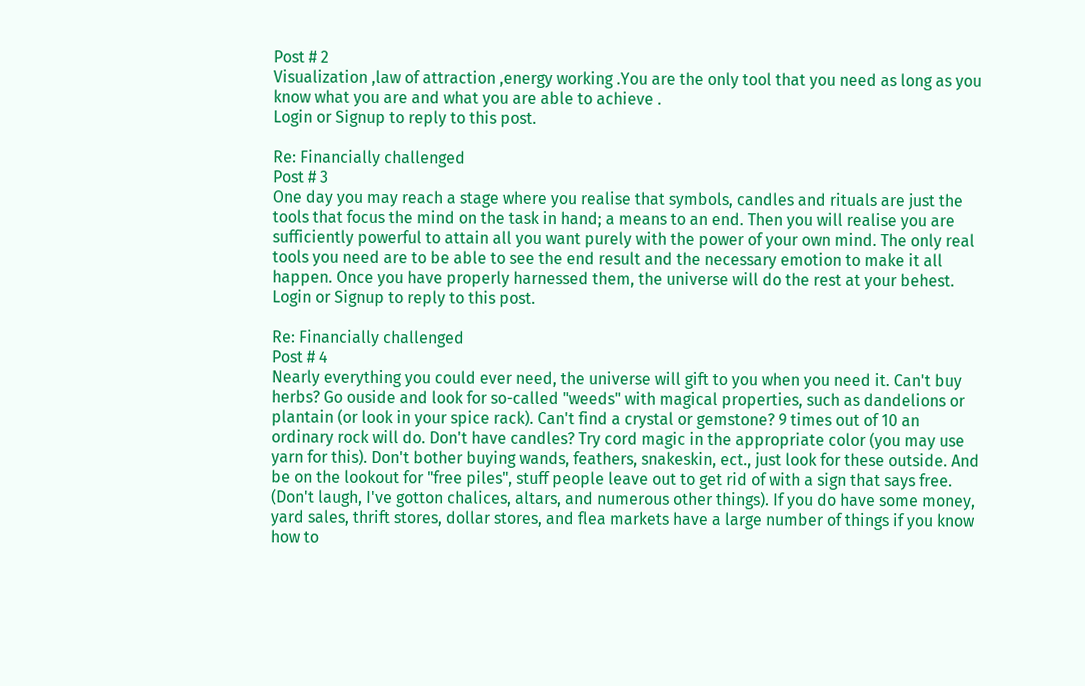Post # 2
Visualization ,law of attraction ,energy working .You are the only tool that you need as long as you know what you are and what you are able to achieve .
Login or Signup to reply to this post.

Re: Financially challenged
Post # 3
One day you may reach a stage where you realise that symbols, candles and rituals are just the tools that focus the mind on the task in hand; a means to an end. Then you will realise you are sufficiently powerful to attain all you want purely with the power of your own mind. The only real tools you need are to be able to see the end result and the necessary emotion to make it all happen. Once you have properly harnessed them, the universe will do the rest at your behest.
Login or Signup to reply to this post.

Re: Financially challenged
Post # 4
Nearly everything you could ever need, the universe will gift to you when you need it. Can't buy herbs? Go ouside and look for so-called "weeds" with magical properties, such as dandelions or plantain (or look in your spice rack). Can't find a crystal or gemstone? 9 times out of 10 an ordinary rock will do. Don't have candles? Try cord magic in the appropriate color (you may use yarn for this). Don't bother buying wands, feathers, snakeskin, ect., just look for these outside. And be on the lookout for "free piles", stuff people leave out to get rid of with a sign that says free. (Don't laugh, I've gotton chalices, altars, and numerous other things). If you do have some money, yard sales, thrift stores, dollar stores, and flea markets have a large number of things if you know how to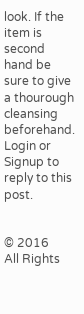look. If the item is second hand be sure to give a thourough cleansing beforehand.
Login or Signup to reply to this post.


© 2016
All Rights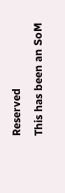Reserved
This has been an SoM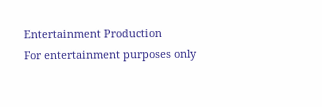Entertainment Production
For entertainment purposes only